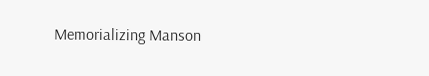Memorializing Manson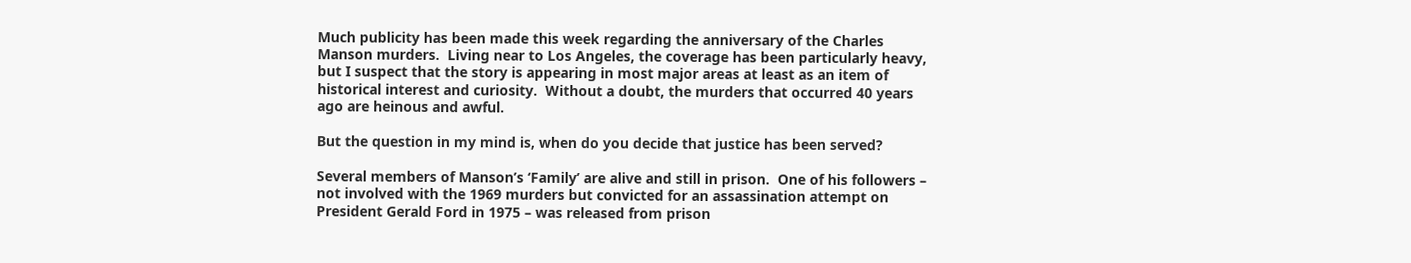Much publicity has been made this week regarding the anniversary of the Charles Manson murders.  Living near to Los Angeles, the coverage has been particularly heavy, but I suspect that the story is appearing in most major areas at least as an item of historical interest and curiosity.  Without a doubt, the murders that occurred 40 years ago are heinous and awful.

But the question in my mind is, when do you decide that justice has been served?

Several members of Manson’s ‘Family’ are alive and still in prison.  One of his followers – not involved with the 1969 murders but convicted for an assassination attempt on President Gerald Ford in 1975 – was released from prison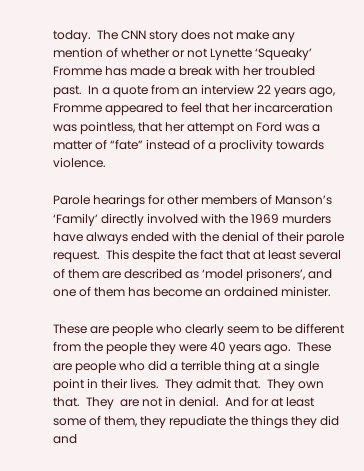today.  The CNN story does not make any mention of whether or not Lynette ‘Squeaky’ Fromme has made a break with her troubled past.  In a quote from an interview 22 years ago, Fromme appeared to feel that her incarceration was pointless, that her attempt on Ford was a matter of “fate” instead of a proclivity towards violence.

Parole hearings for other members of Manson’s ‘Family’ directly involved with the 1969 murders have always ended with the denial of their parole request.  This despite the fact that at least several of them are described as ‘model prisoners’, and one of them has become an ordained minister.

These are people who clearly seem to be different from the people they were 40 years ago.  These are people who did a terrible thing at a single point in their lives.  They admit that.  They own that.  They  are not in denial.  And for at least some of them, they repudiate the things they did and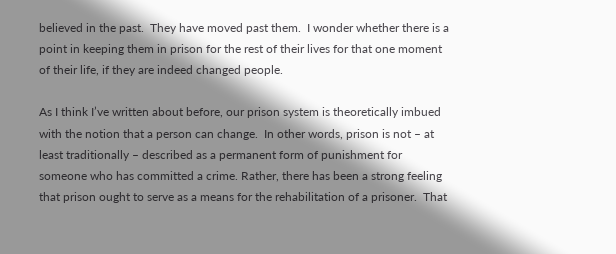believed in the past.  They have moved past them.  I wonder whether there is a point in keeping them in prison for the rest of their lives for that one moment of their life, if they are indeed changed people.

As I think I’ve written about before, our prison system is theoretically imbued with the notion that a person can change.  In other words, prison is not – at least traditionally – described as a permanent form of punishment for someone who has committed a crime. Rather, there has been a strong feeling that prison ought to serve as a means for the rehabilitation of a prisoner.  That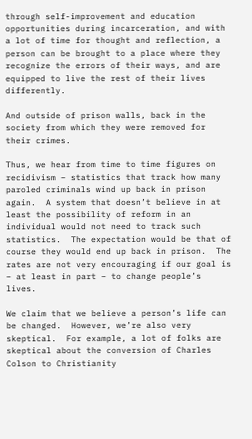through self-improvement and education opportunities during incarceration, and with a lot of time for thought and reflection, a person can be brought to a place where they recognize the errors of their ways, and are equipped to live the rest of their lives differently.

And outside of prison walls, back in the society from which they were removed for their crimes.

Thus, we hear from time to time figures on recidivism – statistics that track how many paroled criminals wind up back in prison again.  A system that doesn’t believe in at least the possibility of reform in an individual would not need to track such statistics.  The expectation would be that of course they would end up back in prison.  The rates are not very encouraging if our goal is – at least in part – to change people’s lives.

We claim that we believe a person’s life can be changed.  However, we’re also very skeptical.  For example, a lot of folks are skeptical about the conversion of Charles Colson to Christianity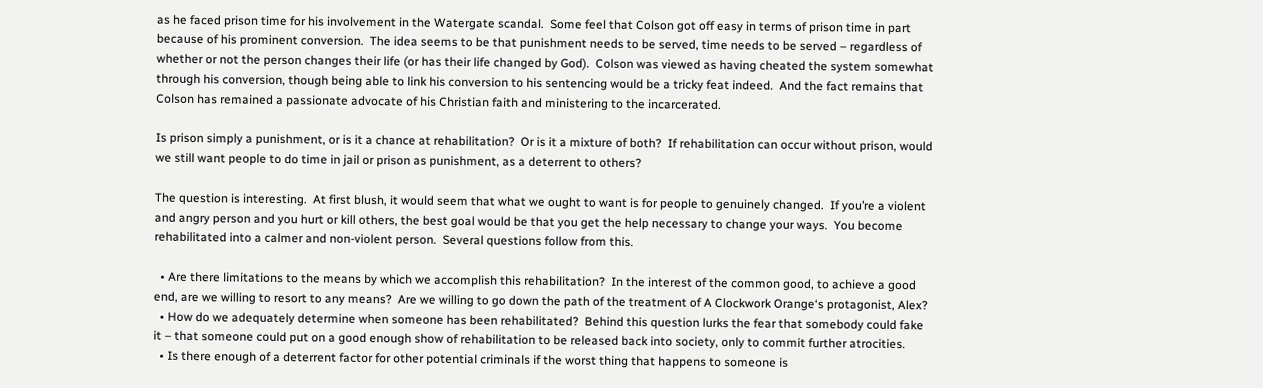as he faced prison time for his involvement in the Watergate scandal.  Some feel that Colson got off easy in terms of prison time in part because of his prominent conversion.  The idea seems to be that punishment needs to be served, time needs to be served – regardless of whether or not the person changes their life (or has their life changed by God).  Colson was viewed as having cheated the system somewhat through his conversion, though being able to link his conversion to his sentencing would be a tricky feat indeed.  And the fact remains that Colson has remained a passionate advocate of his Christian faith and ministering to the incarcerated.

Is prison simply a punishment, or is it a chance at rehabilitation?  Or is it a mixture of both?  If rehabilitation can occur without prison, would we still want people to do time in jail or prison as punishment, as a deterrent to others?

The question is interesting.  At first blush, it would seem that what we ought to want is for people to genuinely changed.  If you’re a violent and angry person and you hurt or kill others, the best goal would be that you get the help necessary to change your ways.  You become rehabilitated into a calmer and non-violent person.  Several questions follow from this.

  • Are there limitations to the means by which we accomplish this rehabilitation?  In the interest of the common good, to achieve a good end, are we willing to resort to any means?  Are we willing to go down the path of the treatment of A Clockwork Orange‘s protagonist, Alex?
  • How do we adequately determine when someone has been rehabilitated?  Behind this question lurks the fear that somebody could fake it – that someone could put on a good enough show of rehabilitation to be released back into society, only to commit further atrocities.
  • Is there enough of a deterrent factor for other potential criminals if the worst thing that happens to someone is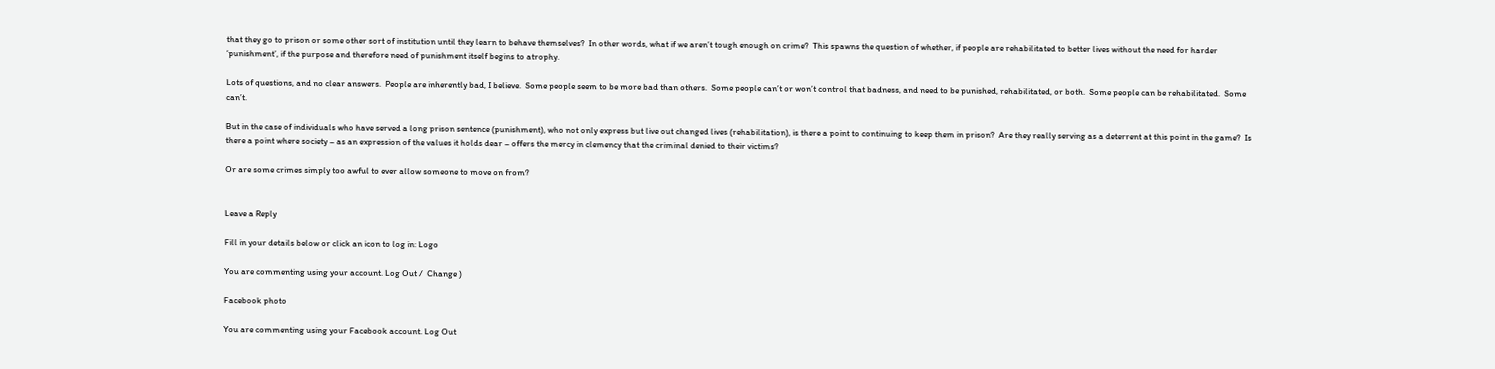that they go to prison or some other sort of institution until they learn to behave themselves?  In other words, what if we aren’t tough enough on crime?  This spawns the question of whether, if people are rehabilitated to better lives without the need for harder ‘punishment’, if the purpose and therefore need of punishment itself begins to atrophy.

Lots of questions, and no clear answers.  People are inherently bad, I believe.  Some people seem to be more bad than others.  Some people can’t or won’t control that badness, and need to be punished, rehabilitated, or both.  Some people can be rehabilitated.  Some can’t.

But in the case of individuals who have served a long prison sentence (punishment), who not only express but live out changed lives (rehabilitation), is there a point to continuing to keep them in prison?  Are they really serving as a deterrent at this point in the game?  Is there a point where society – as an expression of the values it holds dear – offers the mercy in clemency that the criminal denied to their victims?

Or are some crimes simply too awful to ever allow someone to move on from?


Leave a Reply

Fill in your details below or click an icon to log in: Logo

You are commenting using your account. Log Out /  Change )

Facebook photo

You are commenting using your Facebook account. Log Out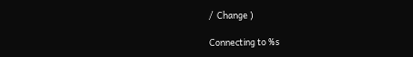/  Change )

Connecting to %s